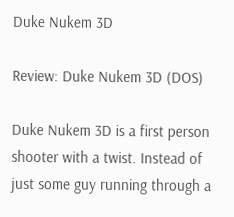Duke Nukem 3D

Review: Duke Nukem 3D (DOS)

Duke Nukem 3D is a first person shooter with a twist. Instead of just some guy running through a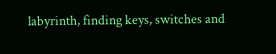labyrinth, finding keys, switches and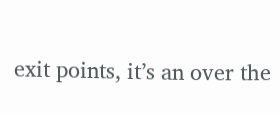exit points, it’s an over the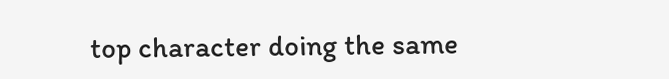top character doing the same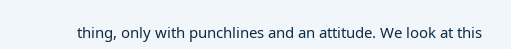thing, only with punchlines and an attitude. We look at this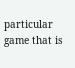particular game that is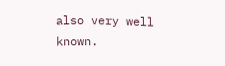also very well known.